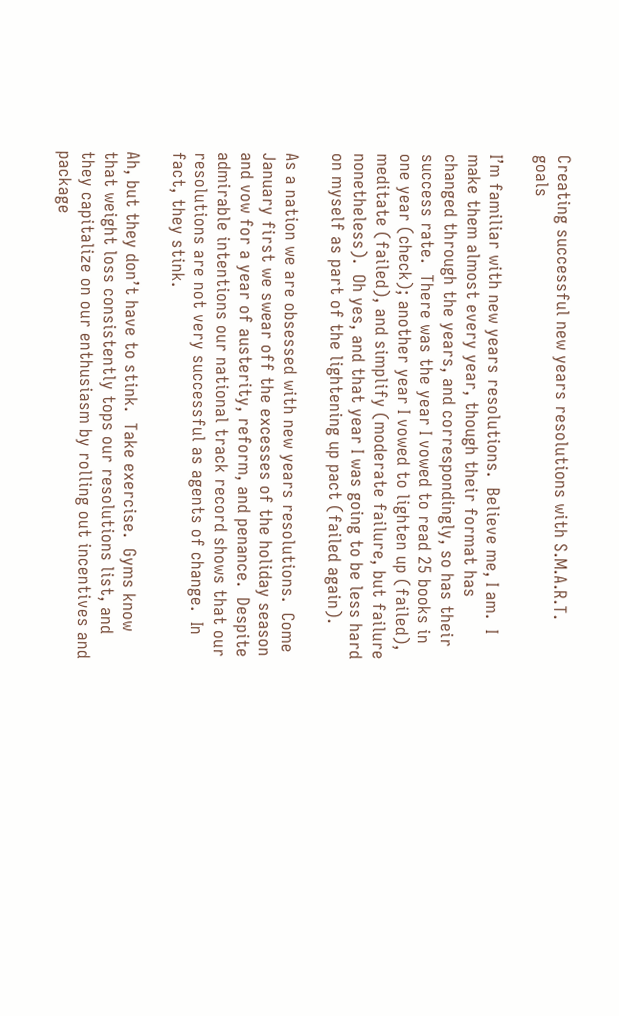Creating successful new years resolutions with S.M.A.R.T. goals

I’m familiar with new years resolutions.  Believe me, I am.  I make them almost every year, though their format has changed through the years, and correspondingly, so has their success rate.  There was the year I vowed to read 25 books in one year (check); another year I vowed to lighten up (failed), meditate (failed), and simplify (moderate failure, but failure nonetheless).  Oh yes, and that year I was going to be less hard on myself as part of the lightening up pact (failed again).

As a nation we are obsessed with new years resolutions.  Come January first we swear off the excesses of the holiday season and vow for a year of austerity, reform, and penance.  Despite admirable intentions our national track record shows that our resolutions are not very successful as agents of change.  In fact, they stink.

Ah, but they don’t have to stink.  Take exercise.  Gyms know that weight loss consistently tops our resolutions list, and they capitalize on our enthusiasm by rolling out incentives and package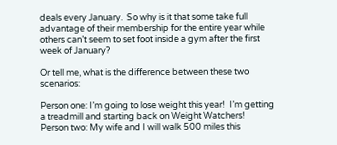deals every January.  So why is it that some take full advantage of their membership for the entire year while others can’t seem to set foot inside a gym after the first week of January?

Or tell me, what is the difference between these two scenarios:

Person one: I’m going to lose weight this year!  I’m getting a treadmill and starting back on Weight Watchers!
Person two: My wife and I will walk 500 miles this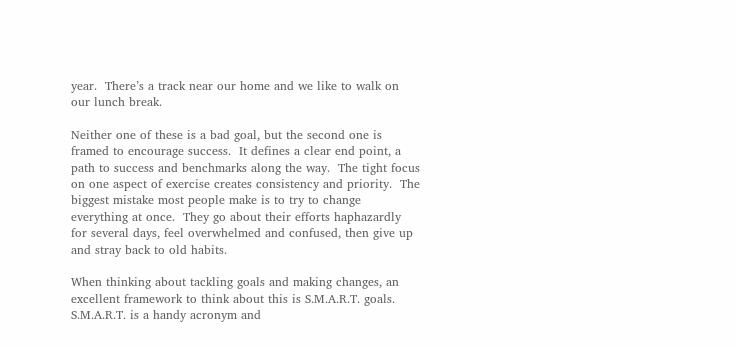year.  There’s a track near our home and we like to walk on our lunch break.

Neither one of these is a bad goal, but the second one is framed to encourage success.  It defines a clear end point, a path to success and benchmarks along the way.  The tight focus on one aspect of exercise creates consistency and priority.  The biggest mistake most people make is to try to change everything at once.  They go about their efforts haphazardly for several days, feel overwhelmed and confused, then give up and stray back to old habits.

When thinking about tackling goals and making changes, an excellent framework to think about this is S.M.A.R.T. goals.  S.M.A.R.T. is a handy acronym and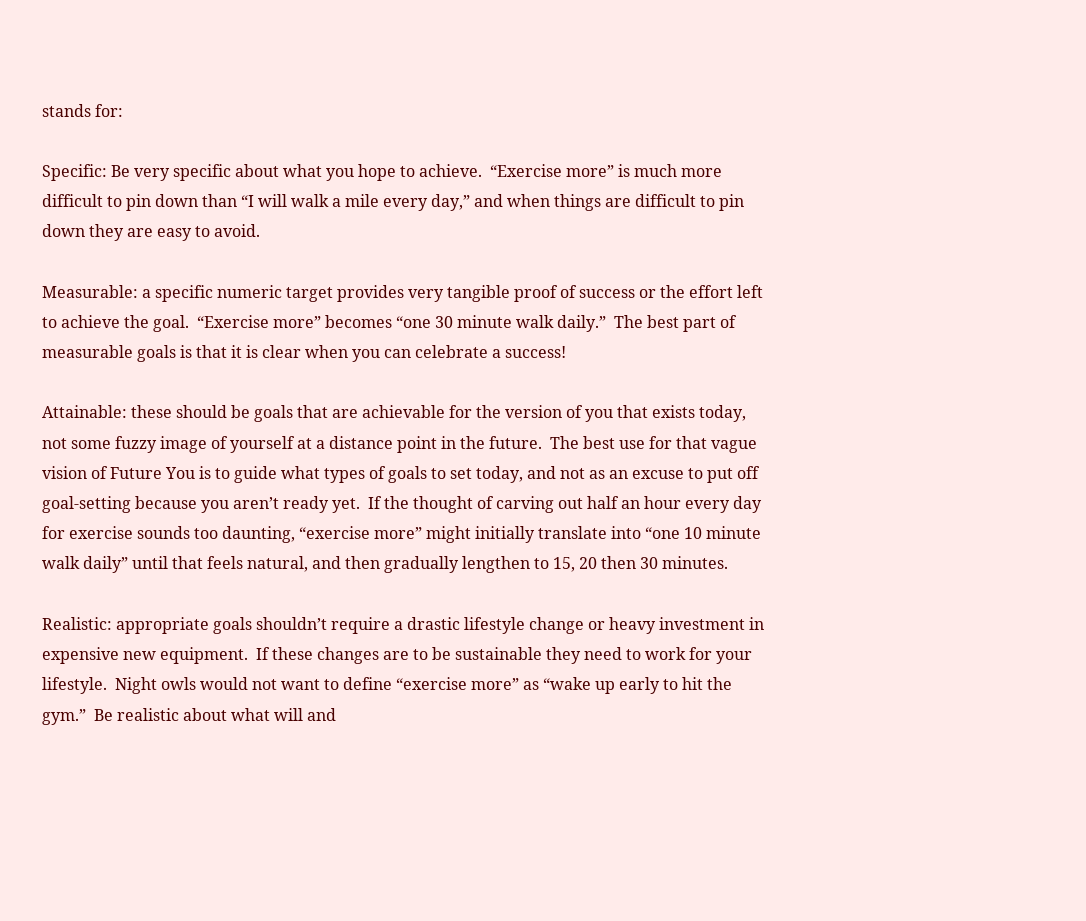stands for:

Specific: Be very specific about what you hope to achieve.  “Exercise more” is much more difficult to pin down than “I will walk a mile every day,” and when things are difficult to pin down they are easy to avoid.

Measurable: a specific numeric target provides very tangible proof of success or the effort left to achieve the goal.  “Exercise more” becomes “one 30 minute walk daily.”  The best part of measurable goals is that it is clear when you can celebrate a success!

Attainable: these should be goals that are achievable for the version of you that exists today, not some fuzzy image of yourself at a distance point in the future.  The best use for that vague vision of Future You is to guide what types of goals to set today, and not as an excuse to put off goal-setting because you aren’t ready yet.  If the thought of carving out half an hour every day for exercise sounds too daunting, “exercise more” might initially translate into “one 10 minute walk daily” until that feels natural, and then gradually lengthen to 15, 20 then 30 minutes.

Realistic: appropriate goals shouldn’t require a drastic lifestyle change or heavy investment in expensive new equipment.  If these changes are to be sustainable they need to work for your lifestyle.  Night owls would not want to define “exercise more” as “wake up early to hit the gym.”  Be realistic about what will and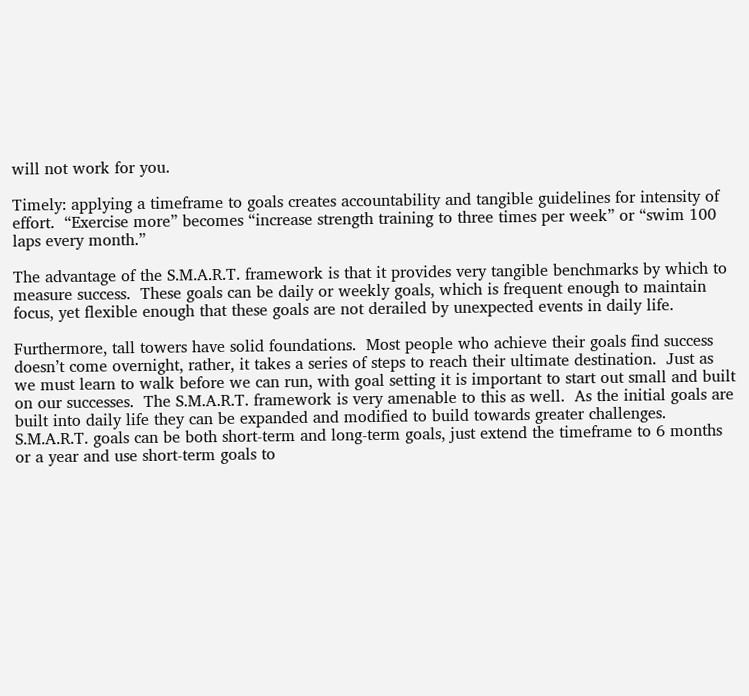will not work for you.

Timely: applying a timeframe to goals creates accountability and tangible guidelines for intensity of effort.  “Exercise more” becomes “increase strength training to three times per week” or “swim 100 laps every month.”

The advantage of the S.M.A.R.T. framework is that it provides very tangible benchmarks by which to measure success.  These goals can be daily or weekly goals, which is frequent enough to maintain focus, yet flexible enough that these goals are not derailed by unexpected events in daily life.

Furthermore, tall towers have solid foundations.  Most people who achieve their goals find success doesn’t come overnight, rather, it takes a series of steps to reach their ultimate destination.  Just as we must learn to walk before we can run, with goal setting it is important to start out small and built on our successes.  The S.M.A.R.T. framework is very amenable to this as well.  As the initial goals are built into daily life they can be expanded and modified to build towards greater challenges.  S.M.A.R.T. goals can be both short-term and long-term goals, just extend the timeframe to 6 months or a year and use short-term goals to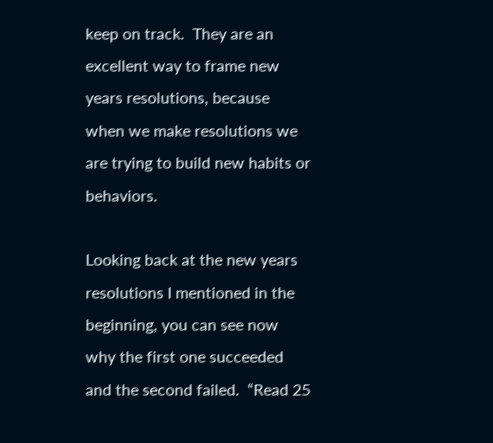keep on track.  They are an excellent way to frame new years resolutions, because when we make resolutions we are trying to build new habits or behaviors.

Looking back at the new years resolutions I mentioned in the beginning, you can see now why the first one succeeded and the second failed.  “Read 25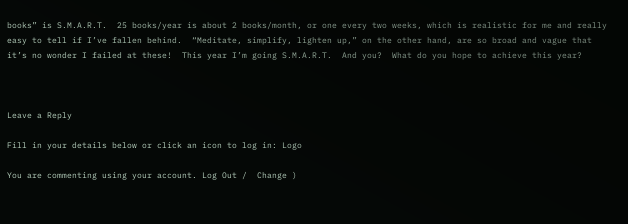books” is S.M.A.R.T.  25 books/year is about 2 books/month, or one every two weeks, which is realistic for me and really easy to tell if I’ve fallen behind.  “Meditate, simplify, lighten up,” on the other hand, are so broad and vague that it’s no wonder I failed at these!  This year I’m going S.M.A.R.T.  And you?  What do you hope to achieve this year?



Leave a Reply

Fill in your details below or click an icon to log in: Logo

You are commenting using your account. Log Out /  Change )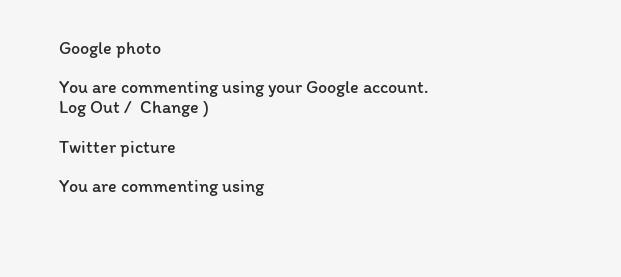Google photo

You are commenting using your Google account. Log Out /  Change )

Twitter picture

You are commenting using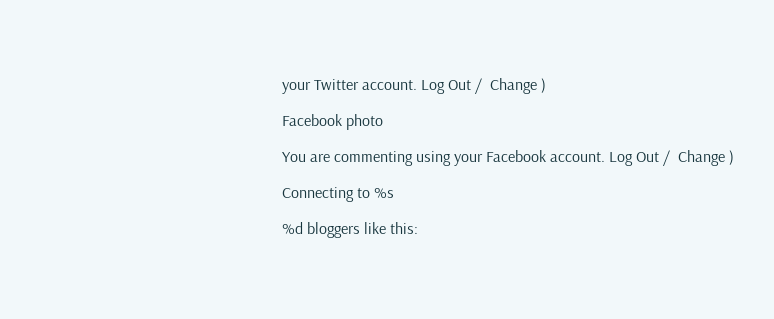your Twitter account. Log Out /  Change )

Facebook photo

You are commenting using your Facebook account. Log Out /  Change )

Connecting to %s

%d bloggers like this: